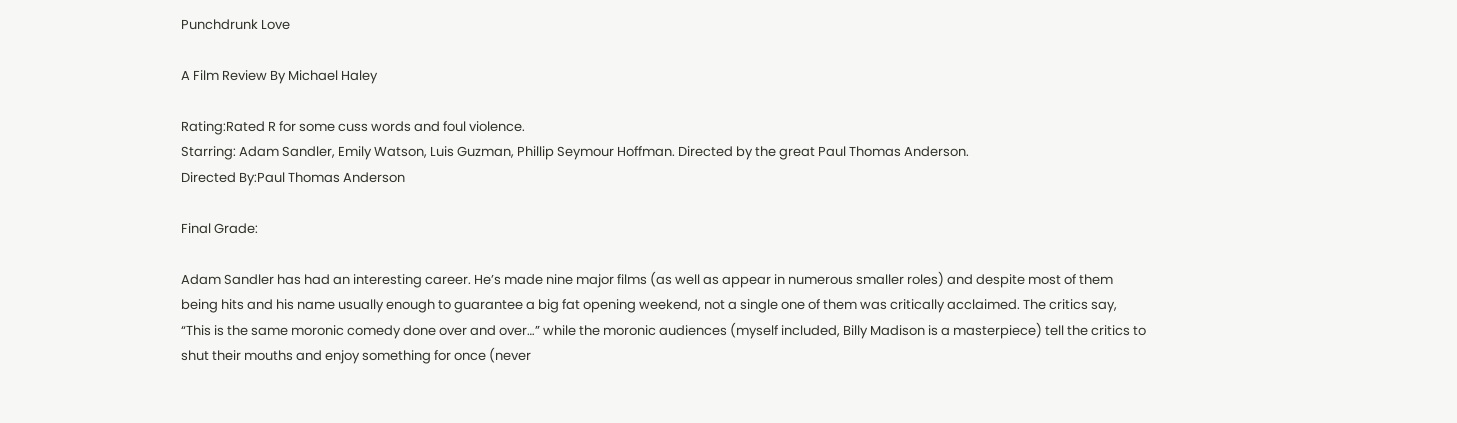Punchdrunk Love

A Film Review By Michael Haley

Rating:Rated R for some cuss words and foul violence.
Starring: Adam Sandler, Emily Watson, Luis Guzman, Phillip Seymour Hoffman. Directed by the great Paul Thomas Anderson.
Directed By:Paul Thomas Anderson

Final Grade:

Adam Sandler has had an interesting career. He’s made nine major films (as well as appear in numerous smaller roles) and despite most of them being hits and his name usually enough to guarantee a big fat opening weekend, not a single one of them was critically acclaimed. The critics say, “This is the same moronic comedy done over and over…” while the moronic audiences (myself included, Billy Madison is a masterpiece) tell the critics to shut their mouths and enjoy something for once (never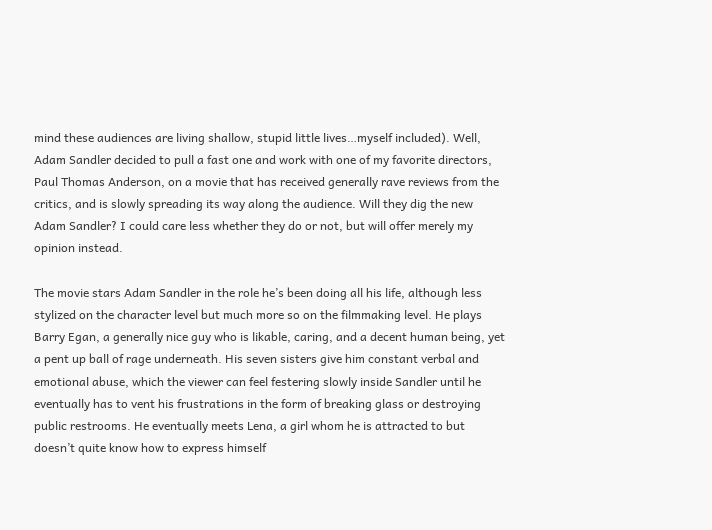mind these audiences are living shallow, stupid little lives…myself included). Well, Adam Sandler decided to pull a fast one and work with one of my favorite directors, Paul Thomas Anderson, on a movie that has received generally rave reviews from the critics, and is slowly spreading its way along the audience. Will they dig the new Adam Sandler? I could care less whether they do or not, but will offer merely my opinion instead.

The movie stars Adam Sandler in the role he’s been doing all his life, although less stylized on the character level but much more so on the filmmaking level. He plays Barry Egan, a generally nice guy who is likable, caring, and a decent human being, yet a pent up ball of rage underneath. His seven sisters give him constant verbal and emotional abuse, which the viewer can feel festering slowly inside Sandler until he eventually has to vent his frustrations in the form of breaking glass or destroying public restrooms. He eventually meets Lena, a girl whom he is attracted to but doesn’t quite know how to express himself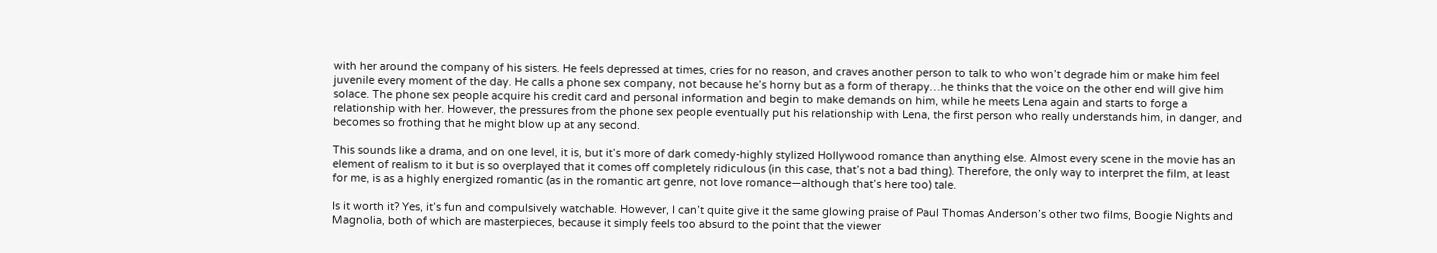with her around the company of his sisters. He feels depressed at times, cries for no reason, and craves another person to talk to who won’t degrade him or make him feel juvenile every moment of the day. He calls a phone sex company, not because he’s horny but as a form of therapy…he thinks that the voice on the other end will give him solace. The phone sex people acquire his credit card and personal information and begin to make demands on him, while he meets Lena again and starts to forge a relationship with her. However, the pressures from the phone sex people eventually put his relationship with Lena, the first person who really understands him, in danger, and becomes so frothing that he might blow up at any second.

This sounds like a drama, and on one level, it is, but it’s more of dark comedy-highly stylized Hollywood romance than anything else. Almost every scene in the movie has an element of realism to it but is so overplayed that it comes off completely ridiculous (in this case, that’s not a bad thing). Therefore, the only way to interpret the film, at least for me, is as a highly energized romantic (as in the romantic art genre, not love romance—although that’s here too) tale.

Is it worth it? Yes, it’s fun and compulsively watchable. However, I can’t quite give it the same glowing praise of Paul Thomas Anderson’s other two films, Boogie Nights and Magnolia, both of which are masterpieces, because it simply feels too absurd to the point that the viewer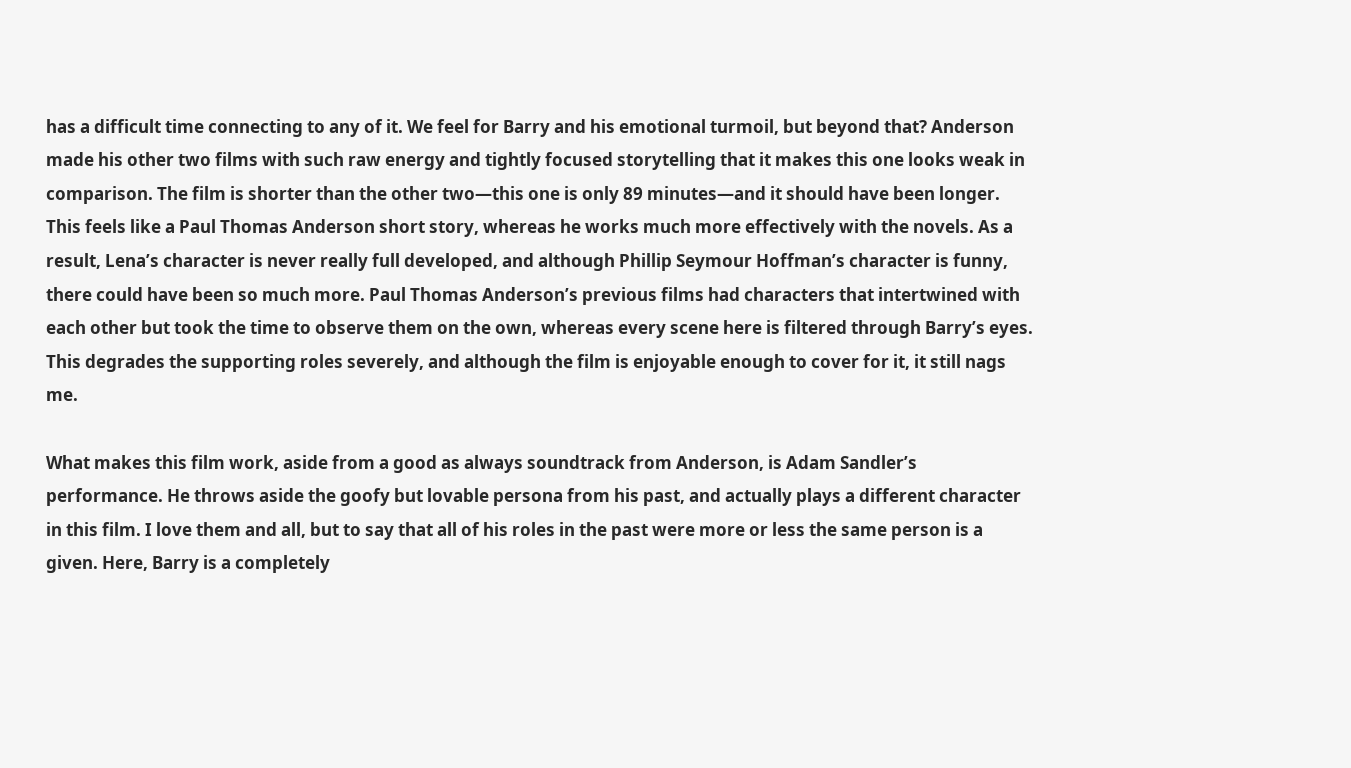has a difficult time connecting to any of it. We feel for Barry and his emotional turmoil, but beyond that? Anderson made his other two films with such raw energy and tightly focused storytelling that it makes this one looks weak in comparison. The film is shorter than the other two—this one is only 89 minutes—and it should have been longer. This feels like a Paul Thomas Anderson short story, whereas he works much more effectively with the novels. As a result, Lena’s character is never really full developed, and although Phillip Seymour Hoffman’s character is funny, there could have been so much more. Paul Thomas Anderson’s previous films had characters that intertwined with each other but took the time to observe them on the own, whereas every scene here is filtered through Barry’s eyes. This degrades the supporting roles severely, and although the film is enjoyable enough to cover for it, it still nags me.

What makes this film work, aside from a good as always soundtrack from Anderson, is Adam Sandler’s performance. He throws aside the goofy but lovable persona from his past, and actually plays a different character in this film. I love them and all, but to say that all of his roles in the past were more or less the same person is a given. Here, Barry is a completely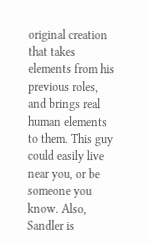original creation that takes elements from his previous roles, and brings real human elements to them. This guy could easily live near you, or be someone you know. Also, Sandler is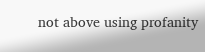not above using profanity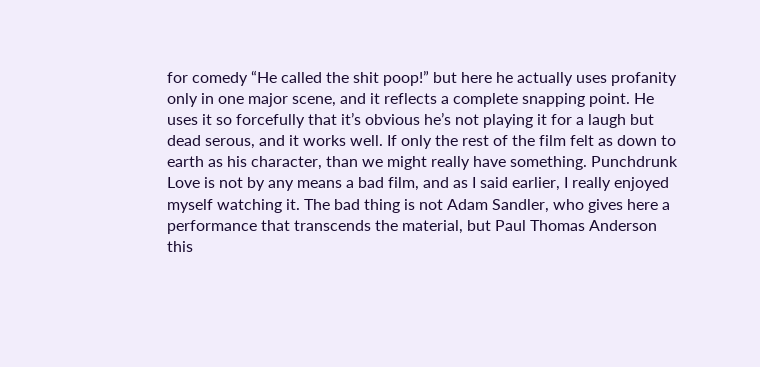for comedy “He called the shit poop!” but here he actually uses profanity only in one major scene, and it reflects a complete snapping point. He uses it so forcefully that it’s obvious he’s not playing it for a laugh but dead serous, and it works well. If only the rest of the film felt as down to earth as his character, than we might really have something. Punchdrunk Love is not by any means a bad film, and as I said earlier, I really enjoyed myself watching it. The bad thing is not Adam Sandler, who gives here a performance that transcends the material, but Paul Thomas Anderson this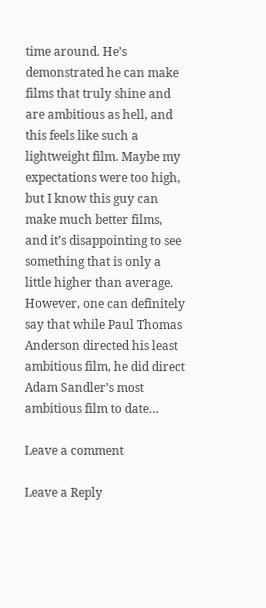time around. He’s demonstrated he can make films that truly shine and are ambitious as hell, and this feels like such a lightweight film. Maybe my expectations were too high, but I know this guy can make much better films, and it’s disappointing to see something that is only a little higher than average. However, one can definitely say that while Paul Thomas Anderson directed his least ambitious film, he did direct Adam Sandler’s most ambitious film to date…

Leave a comment

Leave a Reply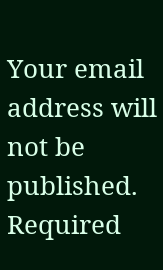Your email address will not be published. Required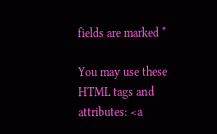fields are marked *

You may use these HTML tags and attributes: <a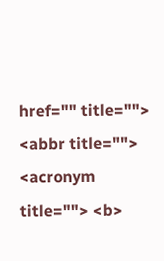href="" title=""> <abbr title=""> <acronym title=""> <b>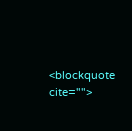<blockquote cite="">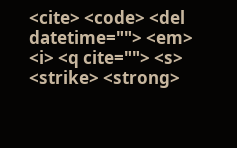<cite> <code> <del datetime=""> <em> <i> <q cite=""> <s> <strike> <strong>